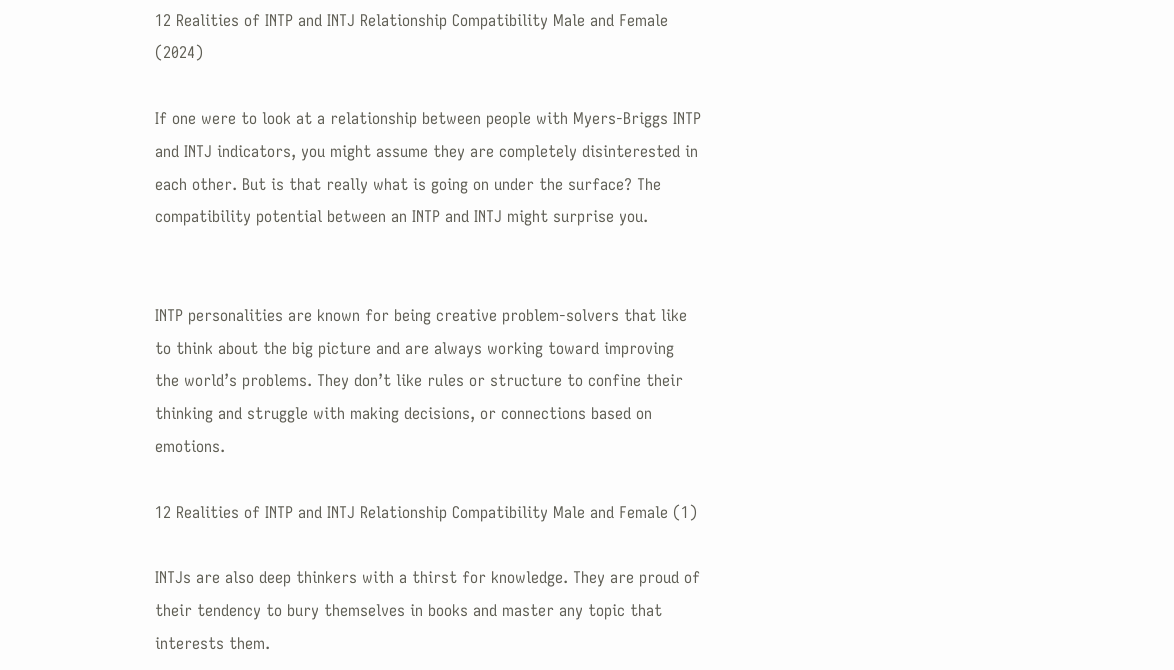12 Realities of INTP and INTJ Relationship Compatibility Male and Female (2024)

If one were to look at a relationship between people with Myers-Briggs INTP and INTJ indicators, you might assume they are completely disinterested in each other. But is that really what is going on under the surface? The compatibility potential between an INTP and INTJ might surprise you.


INTP personalities are known for being creative problem-solvers that like to think about the big picture and are always working toward improving the world’s problems. They don’t like rules or structure to confine their thinking and struggle with making decisions, or connections based on emotions.

12 Realities of INTP and INTJ Relationship Compatibility Male and Female (1)

INTJs are also deep thinkers with a thirst for knowledge. They are proud of their tendency to bury themselves in books and master any topic that interests them.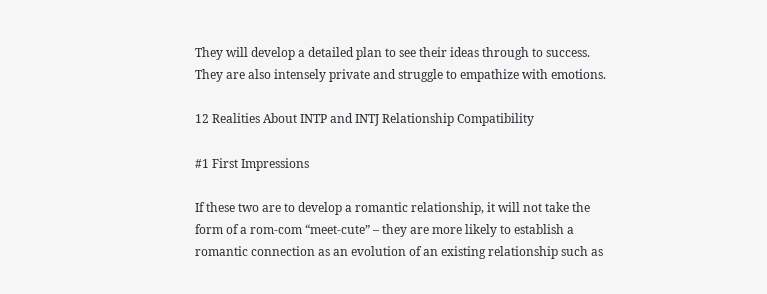They will develop a detailed plan to see their ideas through to success. They are also intensely private and struggle to empathize with emotions.

12 Realities About INTP and INTJ Relationship Compatibility

#1 First Impressions

If these two are to develop a romantic relationship, it will not take the form of a rom-com “meet-cute” – they are more likely to establish a romantic connection as an evolution of an existing relationship such as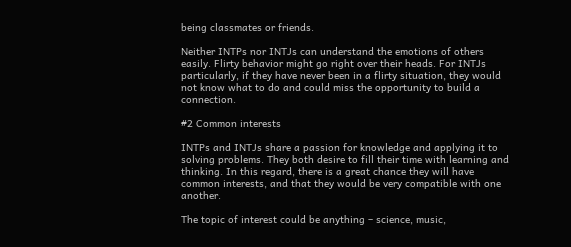being classmates or friends.

Neither INTPs nor INTJs can understand the emotions of others easily. Flirty behavior might go right over their heads. For INTJs particularly, if they have never been in a flirty situation, they would not know what to do and could miss the opportunity to build a connection.

#2 Common interests

INTPs and INTJs share a passion for knowledge and applying it to solving problems. They both desire to fill their time with learning and thinking. In this regard, there is a great chance they will have common interests, and that they would be very compatible with one another.

The topic of interest could be anything – science, music,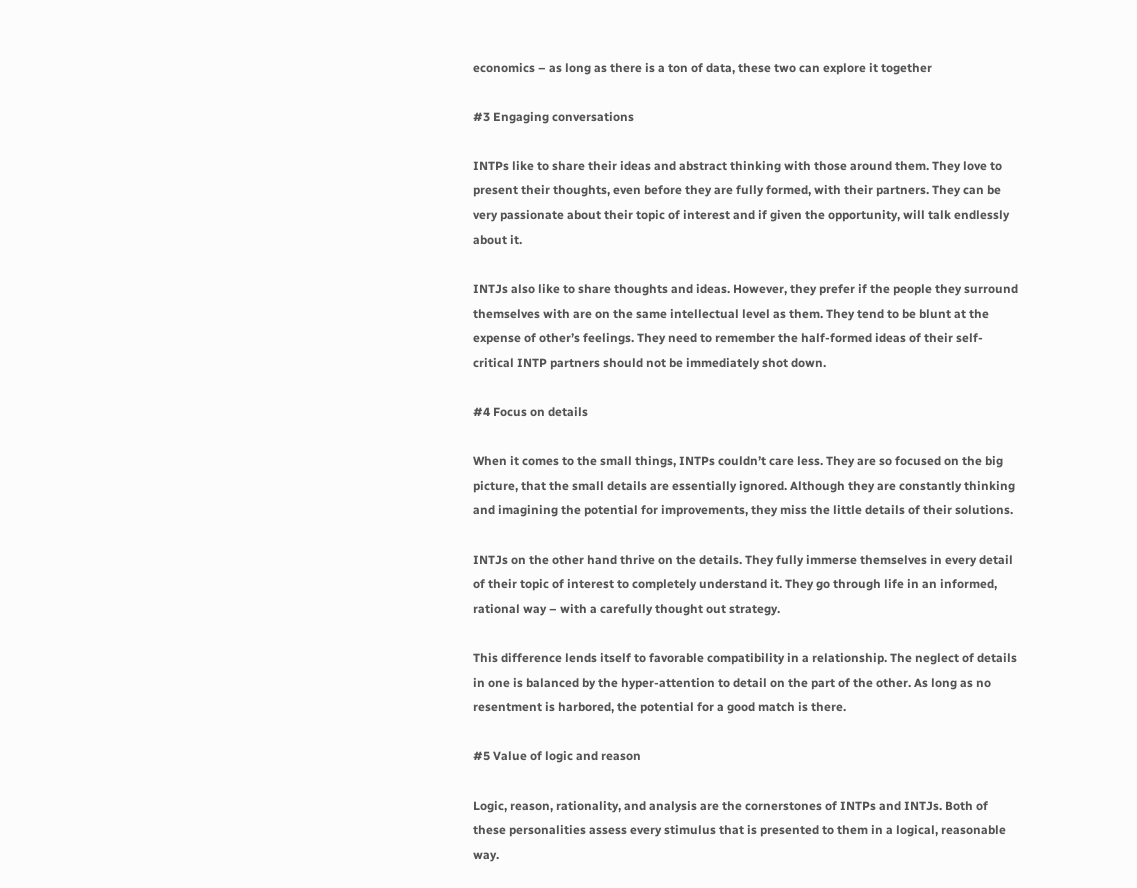economics – as long as there is a ton of data, these two can explore it together

#3 Engaging conversations

INTPs like to share their ideas and abstract thinking with those around them. They love to present their thoughts, even before they are fully formed, with their partners. They can be very passionate about their topic of interest and if given the opportunity, will talk endlessly about it.

INTJs also like to share thoughts and ideas. However, they prefer if the people they surround themselves with are on the same intellectual level as them. They tend to be blunt at the expense of other’s feelings. They need to remember the half-formed ideas of their self-critical INTP partners should not be immediately shot down.

#4 Focus on details

When it comes to the small things, INTPs couldn’t care less. They are so focused on the big picture, that the small details are essentially ignored. Although they are constantly thinking and imagining the potential for improvements, they miss the little details of their solutions.

INTJs on the other hand thrive on the details. They fully immerse themselves in every detail of their topic of interest to completely understand it. They go through life in an informed, rational way – with a carefully thought out strategy.

This difference lends itself to favorable compatibility in a relationship. The neglect of details in one is balanced by the hyper-attention to detail on the part of the other. As long as no resentment is harbored, the potential for a good match is there.

#5 Value of logic and reason

Logic, reason, rationality, and analysis are the cornerstones of INTPs and INTJs. Both of these personalities assess every stimulus that is presented to them in a logical, reasonable way.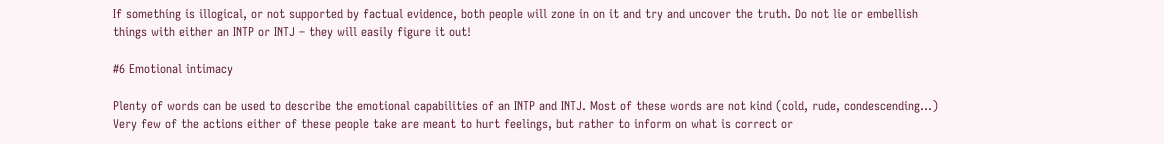If something is illogical, or not supported by factual evidence, both people will zone in on it and try and uncover the truth. Do not lie or embellish things with either an INTP or INTJ – they will easily figure it out!

#6 Emotional intimacy

Plenty of words can be used to describe the emotional capabilities of an INTP and INTJ. Most of these words are not kind (cold, rude, condescending…) Very few of the actions either of these people take are meant to hurt feelings, but rather to inform on what is correct or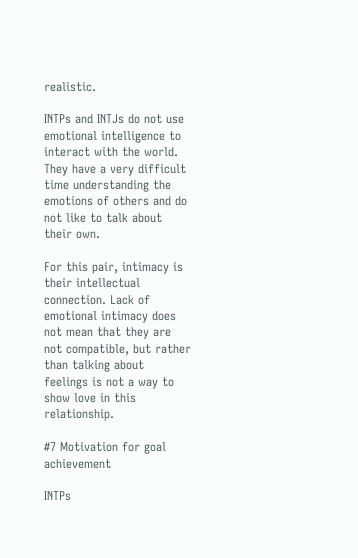realistic.

INTPs and INTJs do not use emotional intelligence to interact with the world. They have a very difficult time understanding the emotions of others and do not like to talk about their own.

For this pair, intimacy is their intellectual connection. Lack of emotional intimacy does not mean that they are not compatible, but rather than talking about feelings is not a way to show love in this relationship.

#7 Motivation for goal achievement

INTPs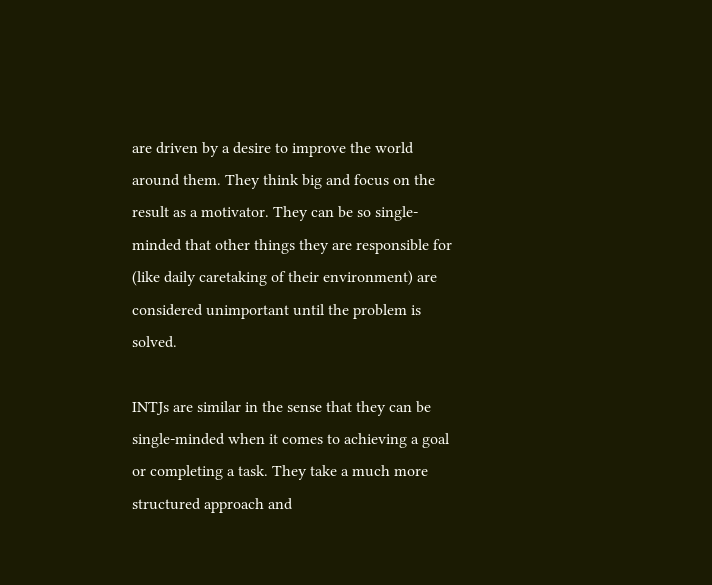are driven by a desire to improve the world around them. They think big and focus on the result as a motivator. They can be so single-minded that other things they are responsible for (like daily caretaking of their environment) are considered unimportant until the problem is solved.

INTJs are similar in the sense that they can be single-minded when it comes to achieving a goal or completing a task. They take a much more structured approach and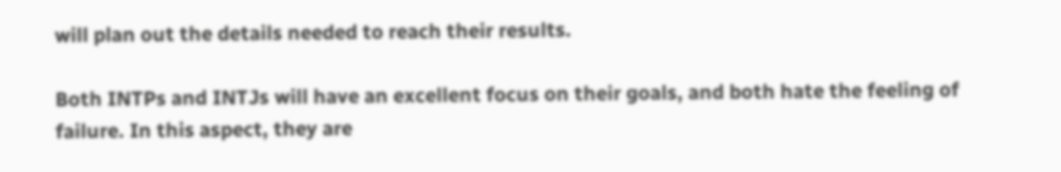will plan out the details needed to reach their results.

Both INTPs and INTJs will have an excellent focus on their goals, and both hate the feeling of failure. In this aspect, they are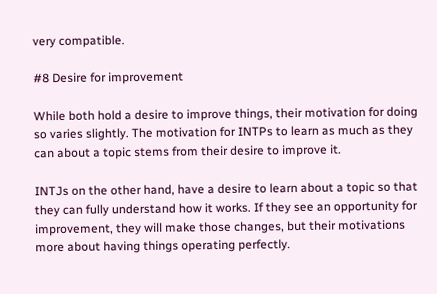very compatible.

#8 Desire for improvement

While both hold a desire to improve things, their motivation for doing so varies slightly. The motivation for INTPs to learn as much as they can about a topic stems from their desire to improve it.

INTJs on the other hand, have a desire to learn about a topic so that they can fully understand how it works. If they see an opportunity for improvement, they will make those changes, but their motivations more about having things operating perfectly.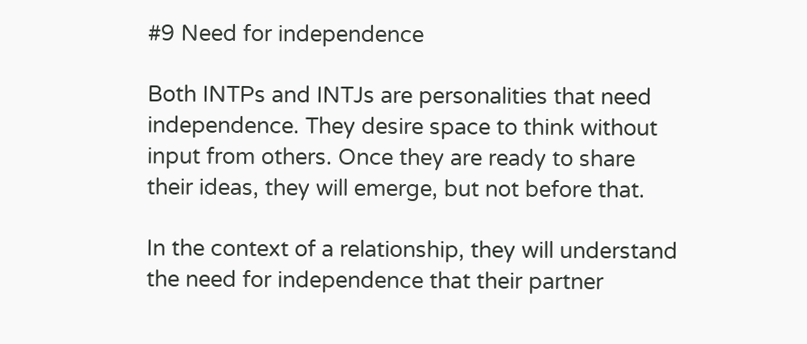#9 Need for independence

Both INTPs and INTJs are personalities that need independence. They desire space to think without input from others. Once they are ready to share their ideas, they will emerge, but not before that.

In the context of a relationship, they will understand the need for independence that their partner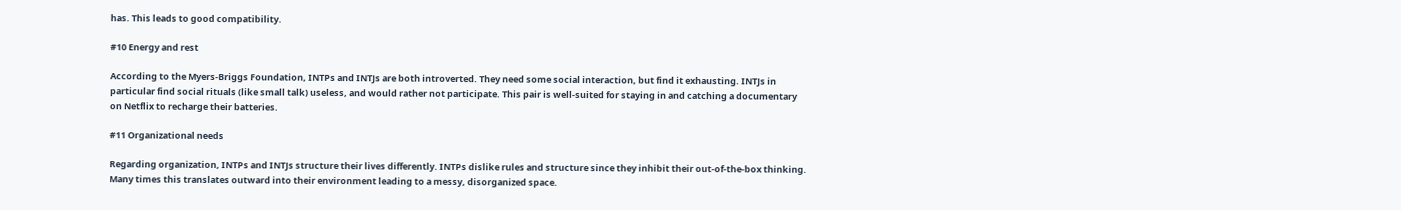has. This leads to good compatibility.

#10 Energy and rest

According to the Myers-Briggs Foundation, INTPs and INTJs are both introverted. They need some social interaction, but find it exhausting. INTJs in particular find social rituals (like small talk) useless, and would rather not participate. This pair is well-suited for staying in and catching a documentary on Netflix to recharge their batteries.

#11 Organizational needs

Regarding organization, INTPs and INTJs structure their lives differently. INTPs dislike rules and structure since they inhibit their out-of-the-box thinking. Many times this translates outward into their environment leading to a messy, disorganized space.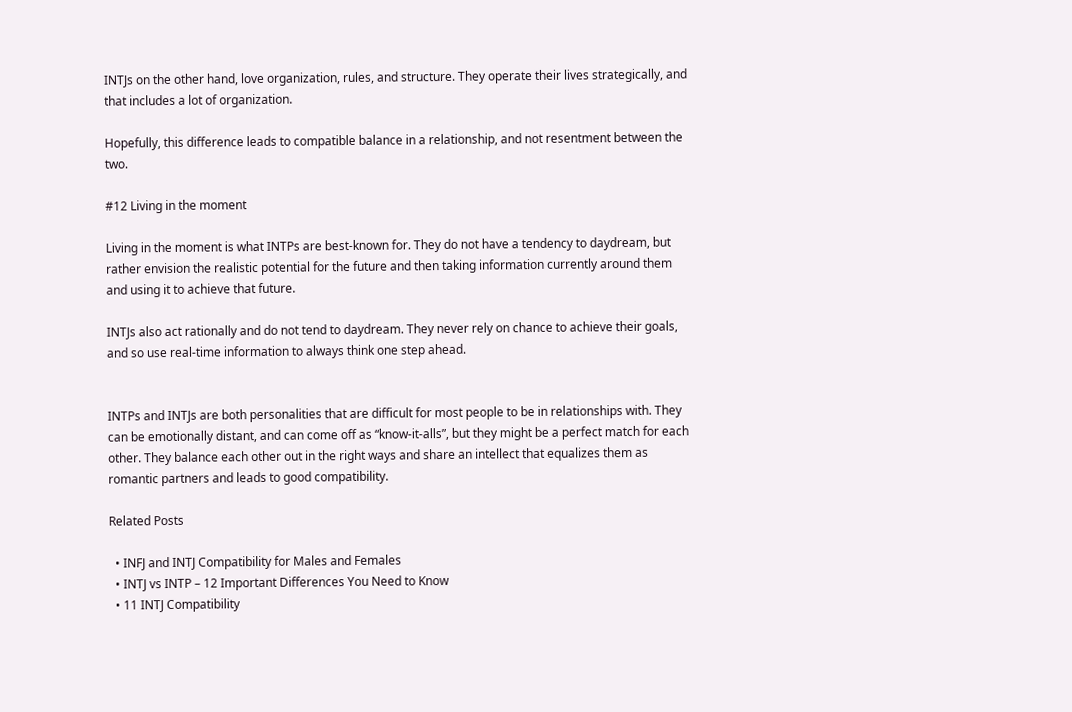INTJs on the other hand, love organization, rules, and structure. They operate their lives strategically, and that includes a lot of organization.

Hopefully, this difference leads to compatible balance in a relationship, and not resentment between the two.

#12 Living in the moment

Living in the moment is what INTPs are best-known for. They do not have a tendency to daydream, but rather envision the realistic potential for the future and then taking information currently around them and using it to achieve that future.

INTJs also act rationally and do not tend to daydream. They never rely on chance to achieve their goals, and so use real-time information to always think one step ahead.


INTPs and INTJs are both personalities that are difficult for most people to be in relationships with. They can be emotionally distant, and can come off as “know-it-alls”, but they might be a perfect match for each other. They balance each other out in the right ways and share an intellect that equalizes them as romantic partners and leads to good compatibility.

Related Posts

  • INFJ and INTJ Compatibility for Males and Females
  • INTJ vs INTP – 12 Important Differences You Need to Know
  • 11 INTJ Compatibility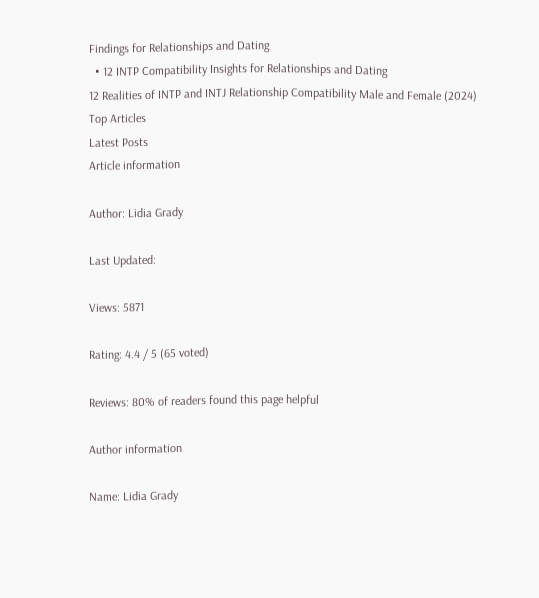Findings for Relationships and Dating
  • 12 INTP Compatibility Insights for Relationships and Dating
12 Realities of INTP and INTJ Relationship Compatibility Male and Female (2024)
Top Articles
Latest Posts
Article information

Author: Lidia Grady

Last Updated:

Views: 5871

Rating: 4.4 / 5 (65 voted)

Reviews: 80% of readers found this page helpful

Author information

Name: Lidia Grady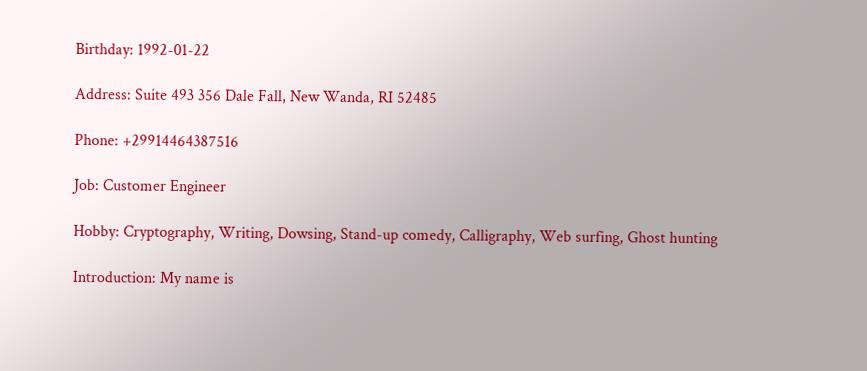Birthday: 1992-01-22

Address: Suite 493 356 Dale Fall, New Wanda, RI 52485

Phone: +29914464387516

Job: Customer Engineer

Hobby: Cryptography, Writing, Dowsing, Stand-up comedy, Calligraphy, Web surfing, Ghost hunting

Introduction: My name is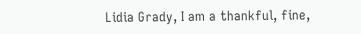Lidia Grady, I am a thankful, fine,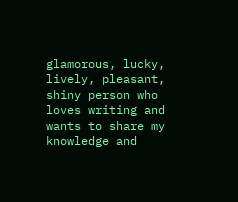glamorous, lucky, lively, pleasant, shiny person who loves writing and wants to share my knowledge and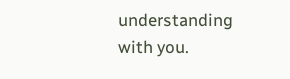understanding with you.